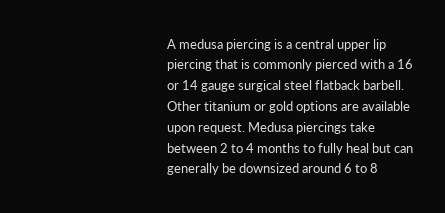A medusa piercing is a central upper lip piercing that is commonly pierced with a 16 or 14 gauge surgical steel flatback barbell. Other titanium or gold options are available upon request. Medusa piercings take between 2 to 4 months to fully heal but can generally be downsized around 6 to 8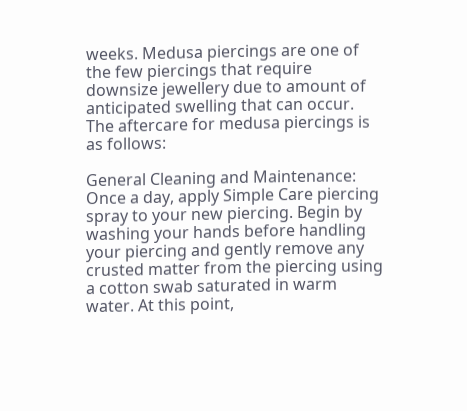weeks. Medusa piercings are one of the few piercings that require downsize jewellery due to amount of anticipated swelling that can occur. The aftercare for medusa piercings is as follows:

General Cleaning and Maintenance:
Once a day, apply Simple Care piercing spray to your new piercing. Begin by washing your hands before handling your piercing and gently remove any crusted matter from the piercing using a cotton swab saturated in warm water. At this point,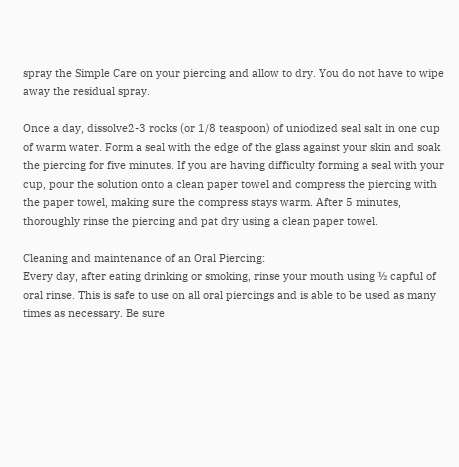spray the Simple Care on your piercing and allow to dry. You do not have to wipe away the residual spray.

Once a day, dissolve2-3 rocks (or 1/8 teaspoon) of uniodized seal salt in one cup of warm water. Form a seal with the edge of the glass against your skin and soak the piercing for five minutes. If you are having difficulty forming a seal with your cup, pour the solution onto a clean paper towel and compress the piercing with the paper towel, making sure the compress stays warm. After 5 minutes, thoroughly rinse the piercing and pat dry using a clean paper towel.

Cleaning and maintenance of an Oral Piercing:
Every day, after eating drinking or smoking, rinse your mouth using ½ capful of oral rinse. This is safe to use on all oral piercings and is able to be used as many times as necessary. Be sure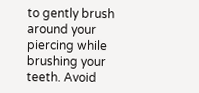to gently brush around your piercing while brushing your teeth. Avoid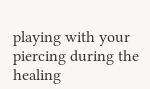playing with your piercing during the healing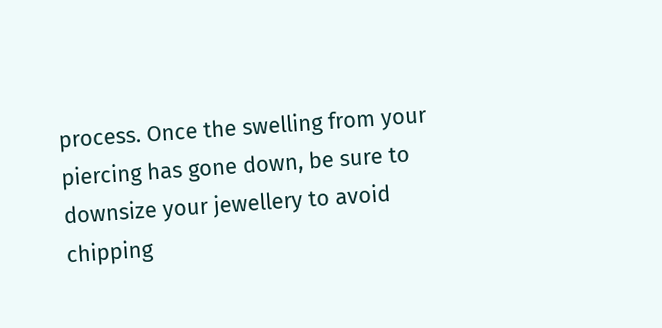process. Once the swelling from your piercing has gone down, be sure to downsize your jewellery to avoid chipping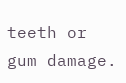teeth or gum damage.